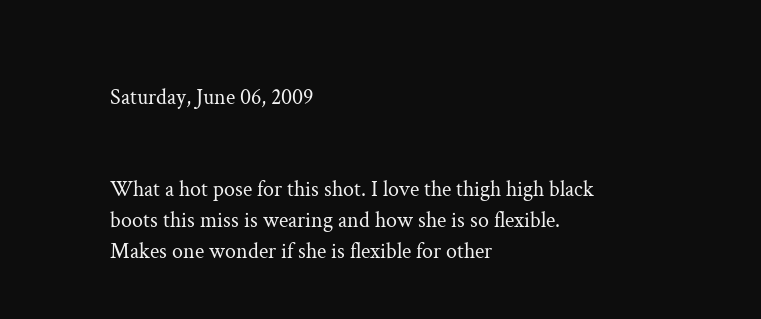Saturday, June 06, 2009


What a hot pose for this shot. I love the thigh high black boots this miss is wearing and how she is so flexible. Makes one wonder if she is flexible for other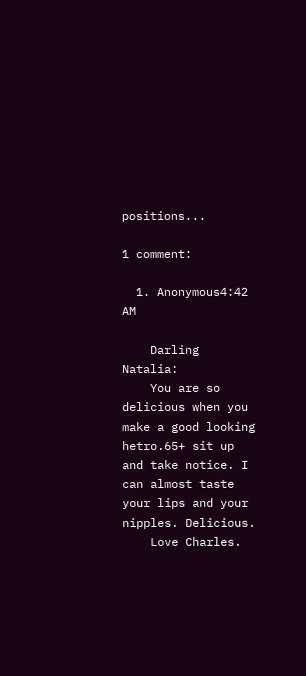positions...

1 comment:

  1. Anonymous4:42 AM

    Darling Natalia:
    You are so delicious when you make a good looking hetro.65+ sit up and take notice. I can almost taste your lips and your nipples. Delicious.
    Love Charles.